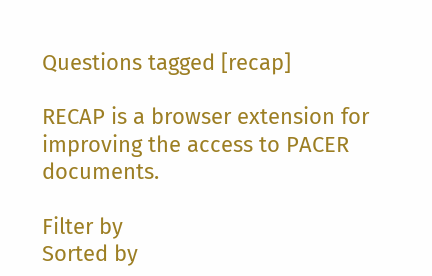Questions tagged [recap]

RECAP is a browser extension for improving the access to PACER documents.

Filter by
Sorted by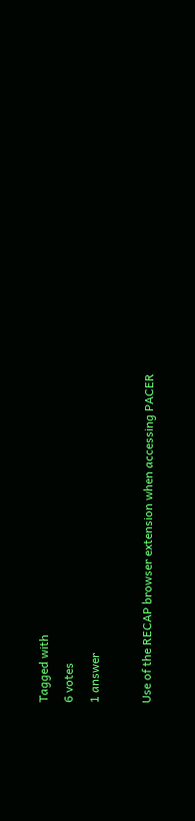Tagged with
6 votes
1 answer

Use of the RECAP browser extension when accessing PACER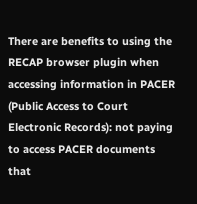There are benefits to using the RECAP browser plugin when accessing information in PACER (Public Access to Court Electronic Records): not paying to access PACER documents that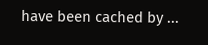have been cached by ...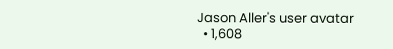Jason Aller's user avatar
  • 1,608